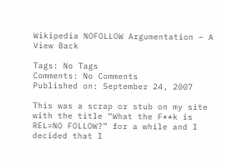Wikipedia NOFOLLOW Argumentation – A View Back

Tags: No Tags
Comments: No Comments
Published on: September 24, 2007

This was a scrap or stub on my site with the title “What the F**k is REL=NO FOLLOW?” for a while and I decided that I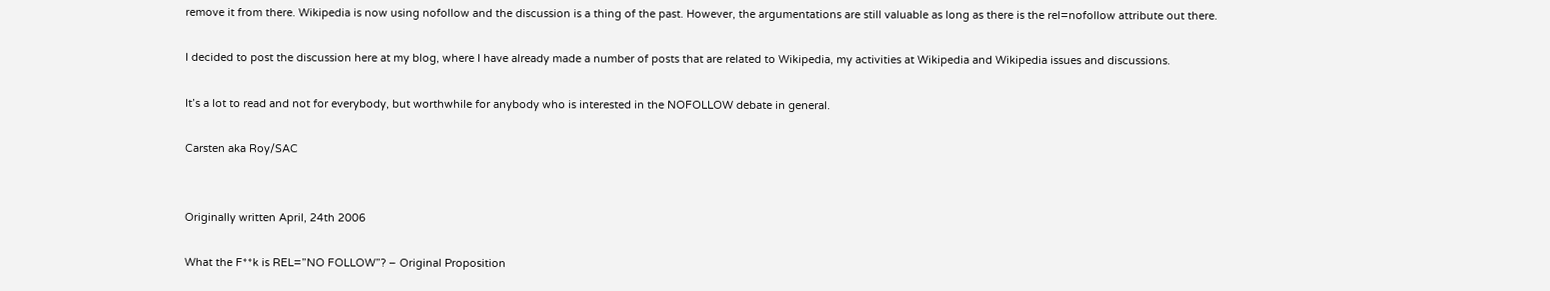remove it from there. Wikipedia is now using nofollow and the discussion is a thing of the past. However, the argumentations are still valuable as long as there is the rel=nofollow attribute out there.

I decided to post the discussion here at my blog, where I have already made a number of posts that are related to Wikipedia, my activities at Wikipedia and Wikipedia issues and discussions.

It’s a lot to read and not for everybody, but worthwhile for anybody who is interested in the NOFOLLOW debate in general.

Carsten aka Roy/SAC


Originally written April, 24th 2006

What the F**k is REL=”NO FOLLOW”? – Original Proposition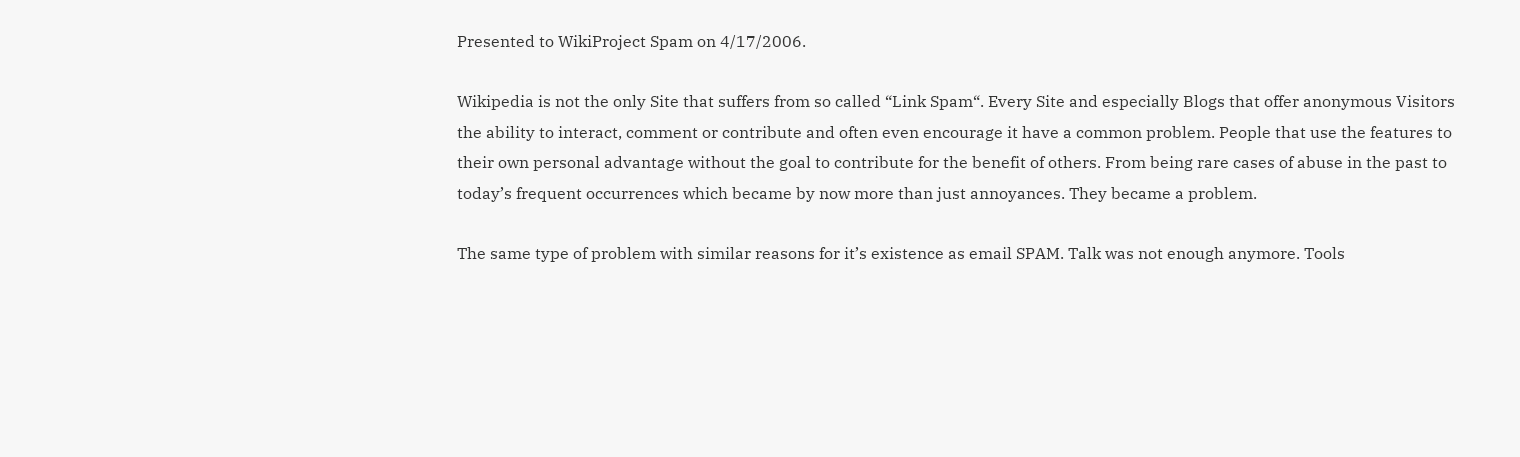Presented to WikiProject Spam on 4/17/2006.

Wikipedia is not the only Site that suffers from so called “Link Spam“. Every Site and especially Blogs that offer anonymous Visitors the ability to interact, comment or contribute and often even encourage it have a common problem. People that use the features to their own personal advantage without the goal to contribute for the benefit of others. From being rare cases of abuse in the past to today’s frequent occurrences which became by now more than just annoyances. They became a problem.

The same type of problem with similar reasons for it’s existence as email SPAM. Talk was not enough anymore. Tools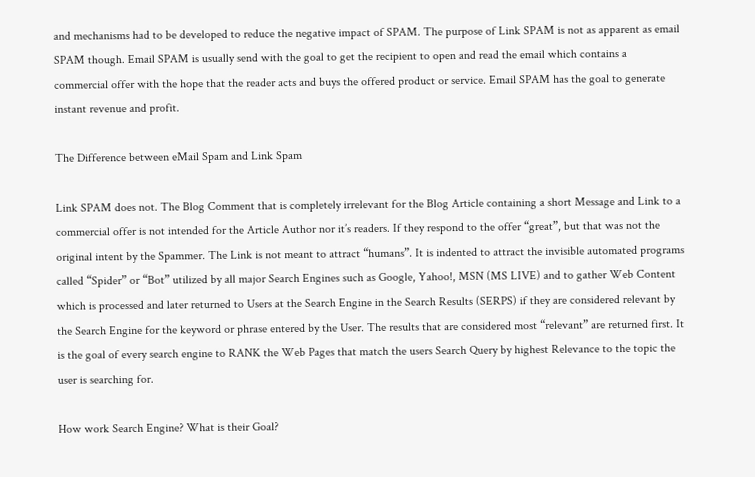and mechanisms had to be developed to reduce the negative impact of SPAM. The purpose of Link SPAM is not as apparent as email SPAM though. Email SPAM is usually send with the goal to get the recipient to open and read the email which contains a commercial offer with the hope that the reader acts and buys the offered product or service. Email SPAM has the goal to generate instant revenue and profit.

The Difference between eMail Spam and Link Spam

Link SPAM does not. The Blog Comment that is completely irrelevant for the Blog Article containing a short Message and Link to a commercial offer is not intended for the Article Author nor it’s readers. If they respond to the offer “great”, but that was not the original intent by the Spammer. The Link is not meant to attract “humans”. It is indented to attract the invisible automated programs called “Spider” or “Bot” utilized by all major Search Engines such as Google, Yahoo!, MSN (MS LIVE) and to gather Web Content which is processed and later returned to Users at the Search Engine in the Search Results (SERPS) if they are considered relevant by the Search Engine for the keyword or phrase entered by the User. The results that are considered most “relevant” are returned first. It is the goal of every search engine to RANK the Web Pages that match the users Search Query by highest Relevance to the topic the user is searching for.

How work Search Engine? What is their Goal?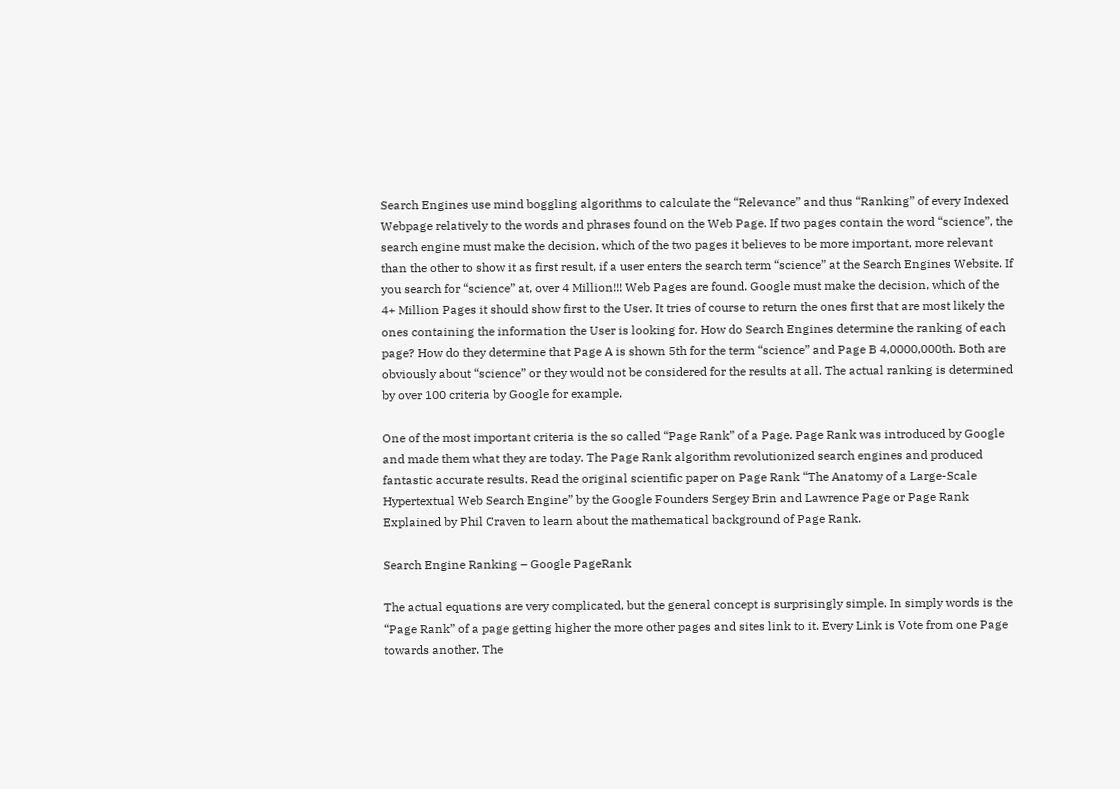Search Engines use mind boggling algorithms to calculate the “Relevance” and thus “Ranking” of every Indexed Webpage relatively to the words and phrases found on the Web Page. If two pages contain the word “science”, the search engine must make the decision, which of the two pages it believes to be more important, more relevant than the other to show it as first result, if a user enters the search term “science” at the Search Engines Website. If you search for “science” at, over 4 Million!!! Web Pages are found. Google must make the decision, which of the 4+ Million Pages it should show first to the User. It tries of course to return the ones first that are most likely the ones containing the information the User is looking for. How do Search Engines determine the ranking of each page? How do they determine that Page A is shown 5th for the term “science” and Page B 4,0000,000th. Both are obviously about “science” or they would not be considered for the results at all. The actual ranking is determined by over 100 criteria by Google for example.

One of the most important criteria is the so called “Page Rank” of a Page. Page Rank was introduced by Google and made them what they are today. The Page Rank algorithm revolutionized search engines and produced fantastic accurate results. Read the original scientific paper on Page Rank “The Anatomy of a Large-Scale Hypertextual Web Search Engine” by the Google Founders Sergey Brin and Lawrence Page or Page Rank Explained by Phil Craven to learn about the mathematical background of Page Rank.

Search Engine Ranking – Google PageRank

The actual equations are very complicated, but the general concept is surprisingly simple. In simply words is the “Page Rank” of a page getting higher the more other pages and sites link to it. Every Link is Vote from one Page towards another. The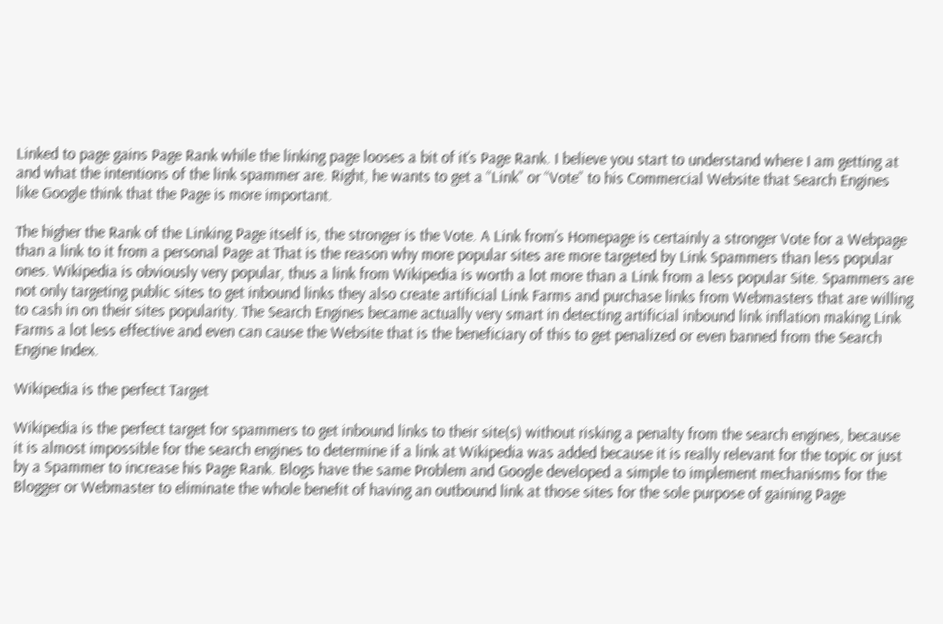Linked to page gains Page Rank while the linking page looses a bit of it’s Page Rank. I believe you start to understand where I am getting at and what the intentions of the link spammer are. Right, he wants to get a “Link” or “Vote” to his Commercial Website that Search Engines like Google think that the Page is more important.

The higher the Rank of the Linking Page itself is, the stronger is the Vote. A Link from’s Homepage is certainly a stronger Vote for a Webpage than a link to it from a personal Page at That is the reason why more popular sites are more targeted by Link Spammers than less popular ones. Wikipedia is obviously very popular, thus a link from Wikipedia is worth a lot more than a Link from a less popular Site. Spammers are not only targeting public sites to get inbound links they also create artificial Link Farms and purchase links from Webmasters that are willing to cash in on their sites popularity. The Search Engines became actually very smart in detecting artificial inbound link inflation making Link Farms a lot less effective and even can cause the Website that is the beneficiary of this to get penalized or even banned from the Search Engine Index.

Wikipedia is the perfect Target

Wikipedia is the perfect target for spammers to get inbound links to their site(s) without risking a penalty from the search engines, because it is almost impossible for the search engines to determine if a link at Wikipedia was added because it is really relevant for the topic or just by a Spammer to increase his Page Rank. Blogs have the same Problem and Google developed a simple to implement mechanisms for the Blogger or Webmaster to eliminate the whole benefit of having an outbound link at those sites for the sole purpose of gaining Page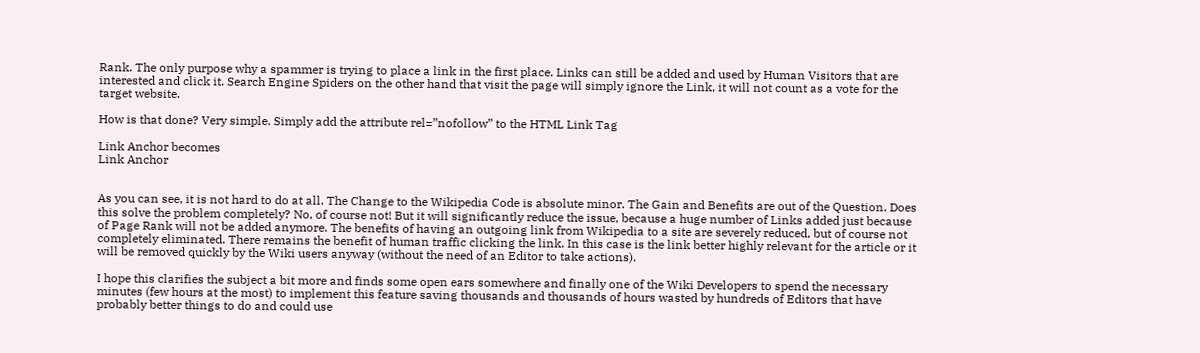Rank. The only purpose why a spammer is trying to place a link in the first place. Links can still be added and used by Human Visitors that are interested and click it. Search Engine Spiders on the other hand that visit the page will simply ignore the Link, it will not count as a vote for the target website.

How is that done? Very simple. Simply add the attribute rel=”nofollow” to the HTML Link Tag

Link Anchor becomes
Link Anchor


As you can see, it is not hard to do at all. The Change to the Wikipedia Code is absolute minor. The Gain and Benefits are out of the Question. Does this solve the problem completely? No, of course not! But it will significantly reduce the issue, because a huge number of Links added just because of Page Rank will not be added anymore. The benefits of having an outgoing link from Wikipedia to a site are severely reduced, but of course not completely eliminated. There remains the benefit of human traffic clicking the link. In this case is the link better highly relevant for the article or it will be removed quickly by the Wiki users anyway (without the need of an Editor to take actions).

I hope this clarifies the subject a bit more and finds some open ears somewhere and finally one of the Wiki Developers to spend the necessary minutes (few hours at the most) to implement this feature saving thousands and thousands of hours wasted by hundreds of Editors that have probably better things to do and could use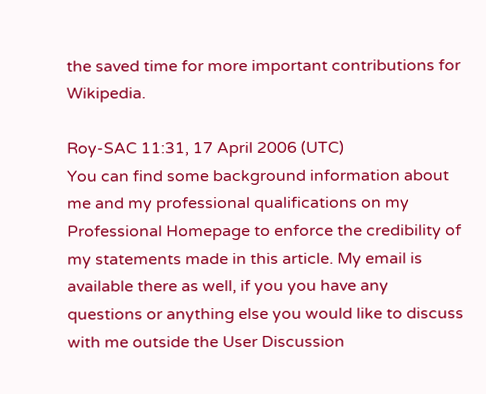the saved time for more important contributions for Wikipedia.

Roy-SAC 11:31, 17 April 2006 (UTC)
You can find some background information about me and my professional qualifications on my Professional Homepage to enforce the credibility of my statements made in this article. My email is available there as well, if you you have any questions or anything else you would like to discuss with me outside the User Discussion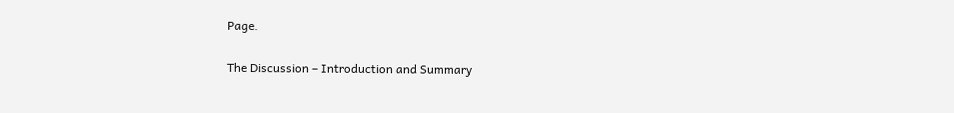Page.

The Discussion – Introduction and Summary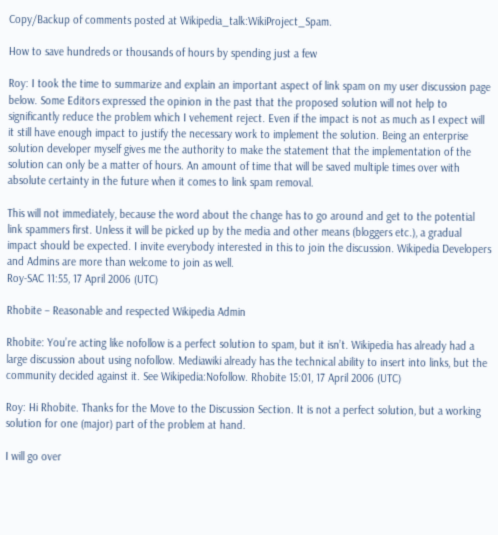Copy/Backup of comments posted at Wikipedia_talk:WikiProject_Spam.

How to save hundreds or thousands of hours by spending just a few

Roy: I took the time to summarize and explain an important aspect of link spam on my user discussion page below. Some Editors expressed the opinion in the past that the proposed solution will not help to significantly reduce the problem which I vehement reject. Even if the impact is not as much as I expect will it still have enough impact to justify the necessary work to implement the solution. Being an enterprise solution developer myself gives me the authority to make the statement that the implementation of the solution can only be a matter of hours. An amount of time that will be saved multiple times over with absolute certainty in the future when it comes to link spam removal.

This will not immediately, because the word about the change has to go around and get to the potential link spammers first. Unless it will be picked up by the media and other means (bloggers etc.), a gradual impact should be expected. I invite everybody interested in this to join the discussion. Wikipedia Developers and Admins are more than welcome to join as well.
Roy-SAC 11:55, 17 April 2006 (UTC)

Rhobite – Reasonable and respected Wikipedia Admin

Rhobite: You’re acting like nofollow is a perfect solution to spam, but it isn’t. Wikipedia has already had a large discussion about using nofollow. Mediawiki already has the technical ability to insert into links, but the community decided against it. See Wikipedia:Nofollow. Rhobite 15:01, 17 April 2006 (UTC)

Roy: Hi Rhobite. Thanks for the Move to the Discussion Section. It is not a perfect solution, but a working solution for one (major) part of the problem at hand.

I will go over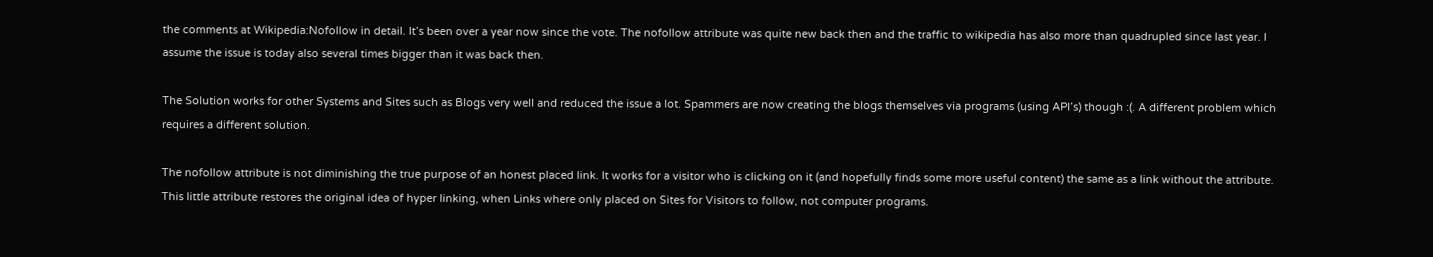the comments at Wikipedia:Nofollow in detail. It’s been over a year now since the vote. The nofollow attribute was quite new back then and the traffic to wikipedia has also more than quadrupled since last year. I assume the issue is today also several times bigger than it was back then.

The Solution works for other Systems and Sites such as Blogs very well and reduced the issue a lot. Spammers are now creating the blogs themselves via programs (using API’s) though :(. A different problem which requires a different solution.

The nofollow attribute is not diminishing the true purpose of an honest placed link. It works for a visitor who is clicking on it (and hopefully finds some more useful content) the same as a link without the attribute. This little attribute restores the original idea of hyper linking, when Links where only placed on Sites for Visitors to follow, not computer programs.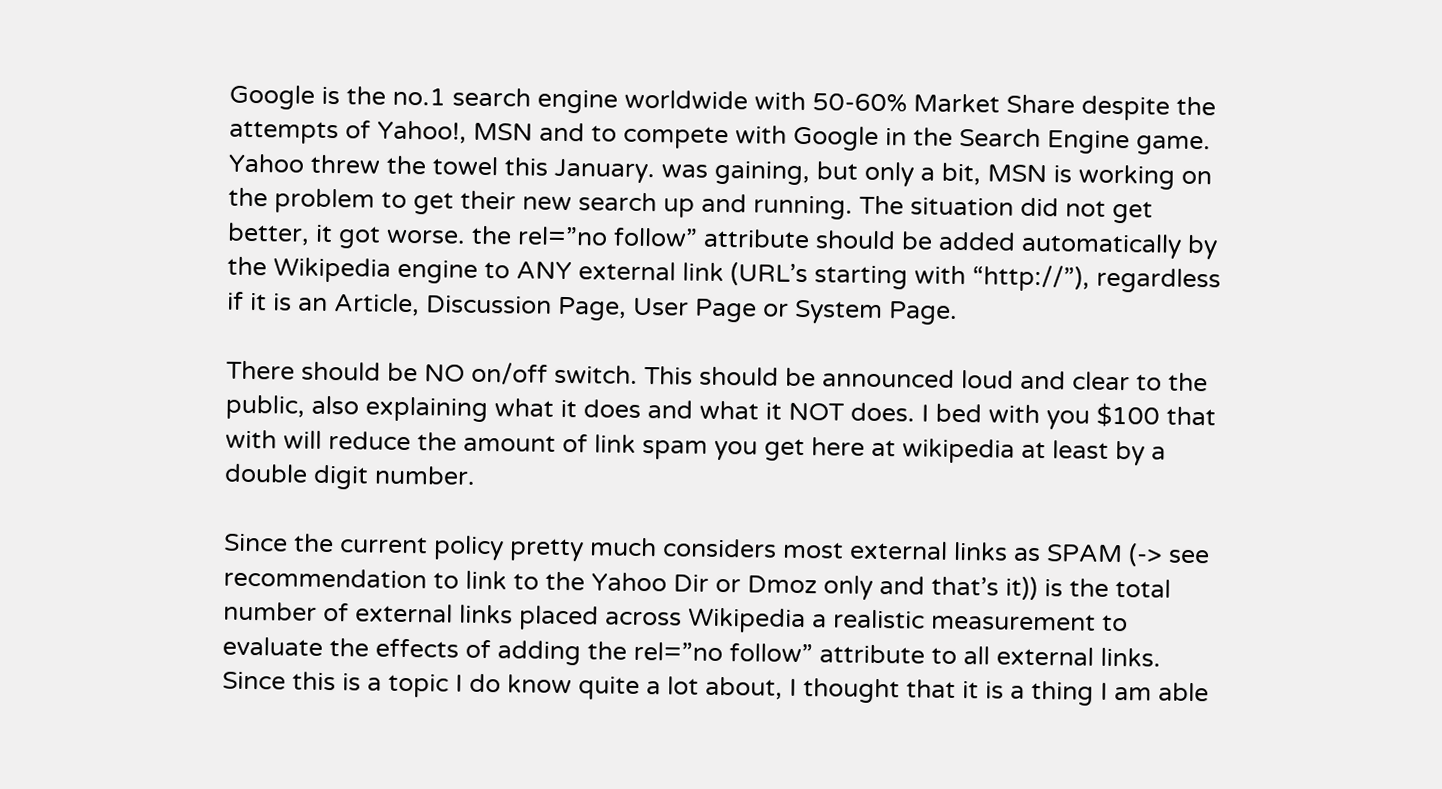Google is the no.1 search engine worldwide with 50-60% Market Share despite the attempts of Yahoo!, MSN and to compete with Google in the Search Engine game. Yahoo threw the towel this January. was gaining, but only a bit, MSN is working on the problem to get their new search up and running. The situation did not get better, it got worse. the rel=”no follow” attribute should be added automatically by the Wikipedia engine to ANY external link (URL’s starting with “http://”), regardless if it is an Article, Discussion Page, User Page or System Page.

There should be NO on/off switch. This should be announced loud and clear to the public, also explaining what it does and what it NOT does. I bed with you $100 that with will reduce the amount of link spam you get here at wikipedia at least by a double digit number.

Since the current policy pretty much considers most external links as SPAM (-> see recommendation to link to the Yahoo Dir or Dmoz only and that’s it)) is the total number of external links placed across Wikipedia a realistic measurement to evaluate the effects of adding the rel=”no follow” attribute to all external links.
Since this is a topic I do know quite a lot about, I thought that it is a thing I am able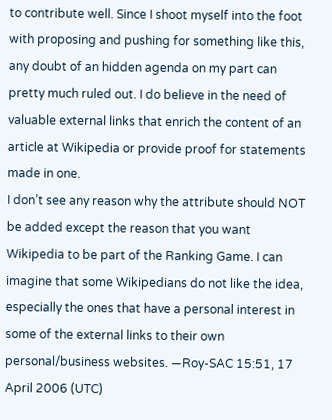to contribute well. Since I shoot myself into the foot with proposing and pushing for something like this, any doubt of an hidden agenda on my part can pretty much ruled out. I do believe in the need of valuable external links that enrich the content of an article at Wikipedia or provide proof for statements made in one.
I don’t see any reason why the attribute should NOT be added except the reason that you want Wikipedia to be part of the Ranking Game. I can imagine that some Wikipedians do not like the idea, especially the ones that have a personal interest in some of the external links to their own personal/business websites. —Roy-SAC 15:51, 17 April 2006 (UTC)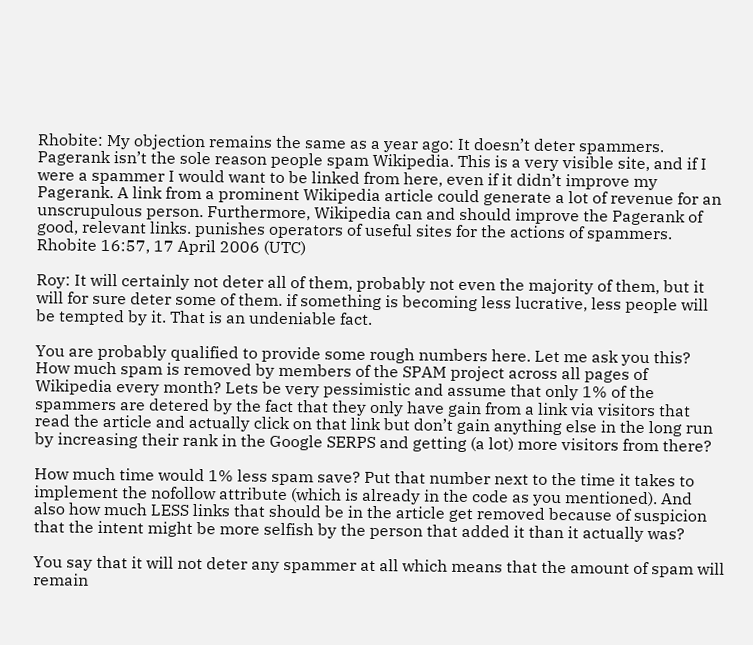Rhobite: My objection remains the same as a year ago: It doesn’t deter spammers. Pagerank isn’t the sole reason people spam Wikipedia. This is a very visible site, and if I were a spammer I would want to be linked from here, even if it didn’t improve my Pagerank. A link from a prominent Wikipedia article could generate a lot of revenue for an unscrupulous person. Furthermore, Wikipedia can and should improve the Pagerank of good, relevant links. punishes operators of useful sites for the actions of spammers. Rhobite 16:57, 17 April 2006 (UTC)

Roy: It will certainly not deter all of them, probably not even the majority of them, but it will for sure deter some of them. if something is becoming less lucrative, less people will be tempted by it. That is an undeniable fact.

You are probably qualified to provide some rough numbers here. Let me ask you this? How much spam is removed by members of the SPAM project across all pages of Wikipedia every month? Lets be very pessimistic and assume that only 1% of the spammers are detered by the fact that they only have gain from a link via visitors that read the article and actually click on that link but don’t gain anything else in the long run by increasing their rank in the Google SERPS and getting (a lot) more visitors from there?

How much time would 1% less spam save? Put that number next to the time it takes to implement the nofollow attribute (which is already in the code as you mentioned). And also how much LESS links that should be in the article get removed because of suspicion that the intent might be more selfish by the person that added it than it actually was?

You say that it will not deter any spammer at all which means that the amount of spam will remain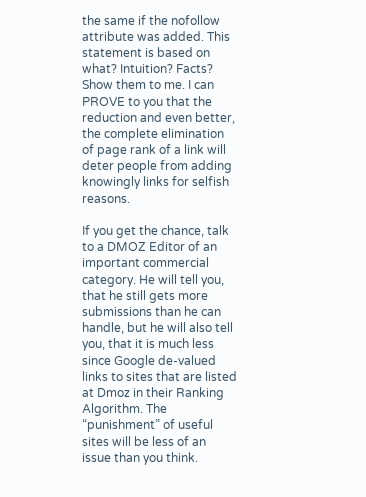the same if the nofollow attribute was added. This statement is based on what? Intuition? Facts? Show them to me. I can PROVE to you that the reduction and even better, the complete elimination of page rank of a link will deter people from adding knowingly links for selfish reasons.

If you get the chance, talk to a DMOZ Editor of an important commercial category. He will tell you, that he still gets more submissions than he can handle, but he will also tell you, that it is much less since Google de-valued links to sites that are listed at Dmoz in their Ranking Algorithm. The “punishment” of useful sites will be less of an issue than you think.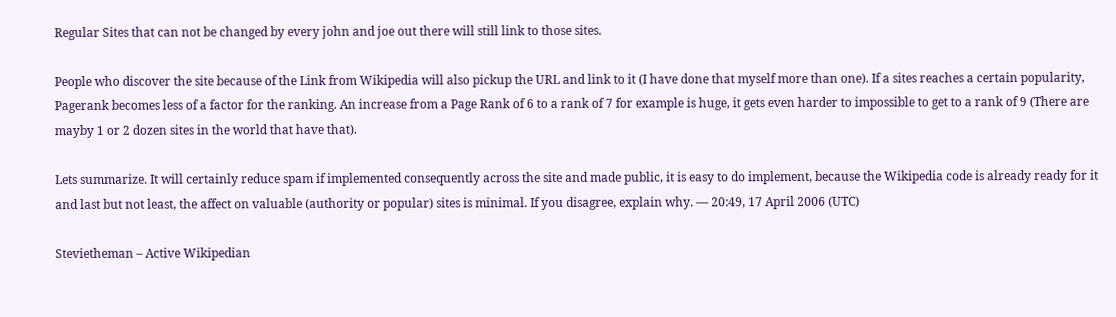Regular Sites that can not be changed by every john and joe out there will still link to those sites.

People who discover the site because of the Link from Wikipedia will also pickup the URL and link to it (I have done that myself more than one). If a sites reaches a certain popularity, Pagerank becomes less of a factor for the ranking. An increase from a Page Rank of 6 to a rank of 7 for example is huge, it gets even harder to impossible to get to a rank of 9 (There are mayby 1 or 2 dozen sites in the world that have that).

Lets summarize. It will certainly reduce spam if implemented consequently across the site and made public, it is easy to do implement, because the Wikipedia code is already ready for it and last but not least, the affect on valuable (authority or popular) sites is minimal. If you disagree, explain why. — 20:49, 17 April 2006 (UTC)

Stevietheman – Active Wikipedian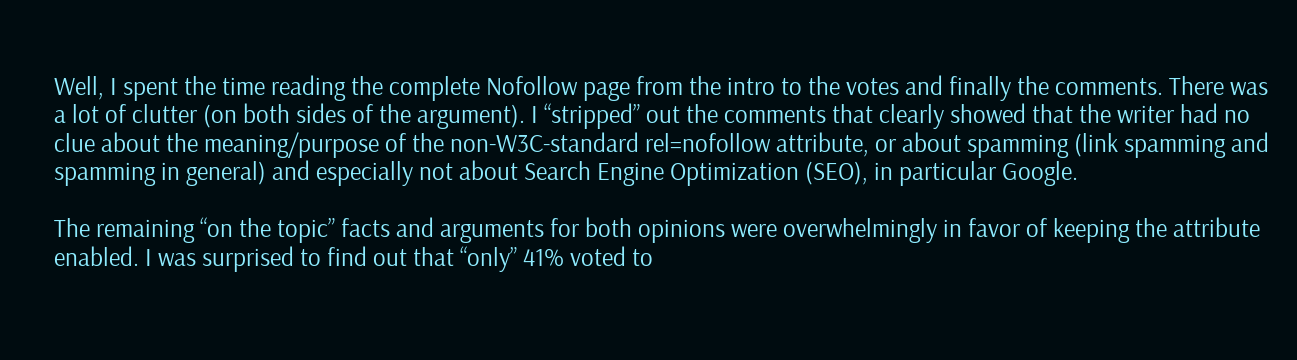Well, I spent the time reading the complete Nofollow page from the intro to the votes and finally the comments. There was a lot of clutter (on both sides of the argument). I “stripped” out the comments that clearly showed that the writer had no clue about the meaning/purpose of the non-W3C-standard rel=nofollow attribute, or about spamming (link spamming and spamming in general) and especially not about Search Engine Optimization (SEO), in particular Google.

The remaining “on the topic” facts and arguments for both opinions were overwhelmingly in favor of keeping the attribute enabled. I was surprised to find out that “only” 41% voted to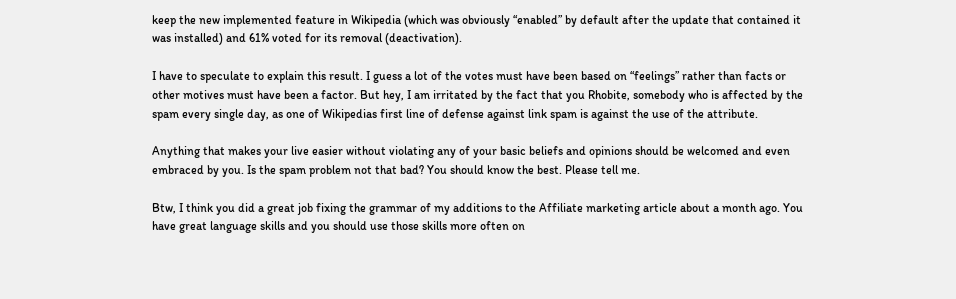keep the new implemented feature in Wikipedia (which was obviously “enabled” by default after the update that contained it was installed) and 61% voted for its removal (deactivation).

I have to speculate to explain this result. I guess a lot of the votes must have been based on “feelings” rather than facts or other motives must have been a factor. But hey, I am irritated by the fact that you Rhobite, somebody who is affected by the spam every single day, as one of Wikipedias first line of defense against link spam is against the use of the attribute.

Anything that makes your live easier without violating any of your basic beliefs and opinions should be welcomed and even embraced by you. Is the spam problem not that bad? You should know the best. Please tell me.

Btw, I think you did a great job fixing the grammar of my additions to the Affiliate marketing article about a month ago. You have great language skills and you should use those skills more often on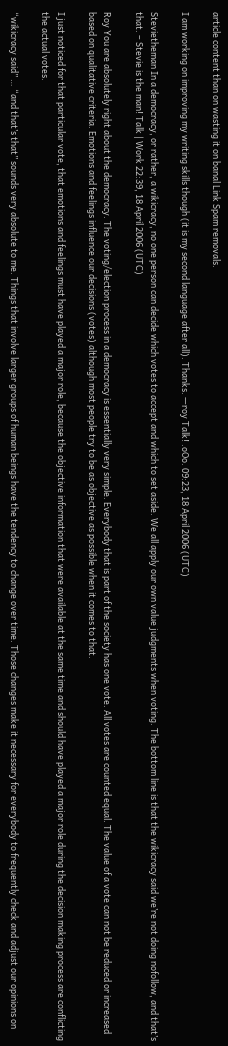article content than on wasting it on banal Link Spam removals.

I am working on improving my writing skills though (it is my second language after all). Thanks. —roy Talk! .oOo. 09:23, 18 April 2006 (UTC)

Stevietheman In a democracy, or rather, a wikicracy, no one person can decide which votes to accept and which to set aside. We all apply our own value judgments when voting. The bottom line is that the wikicracy said we’re not doing nofollow, and that’s that. – Stevie is the man! Talk | Work 22:39, 18 April 2006 (UTC)

Roy You are absolutely right about the democracy. The voting/election process in a democracy is essentially very simple. Everybody that is part of the society has one vote. All votes are counted equal. The value of a vote can not be reduced or increased based on qualitative criteria. Emotions and feelings influence our decisions (votes) although most people try to be as objective as possible when it comes to that.

I just noticed for that particular vote, that emotions and feelings must have played a major role, because the objective information that were available at the same time and should have played a major role during the decision making process are conflicting the actual votes.

“wikicracy said” … “and that’s that” sounds very absolute to me. Things that involve larger groups of human beings have the tendency to change over time. Those changes make it necessary for everybody to frequently check and adjust our opinions on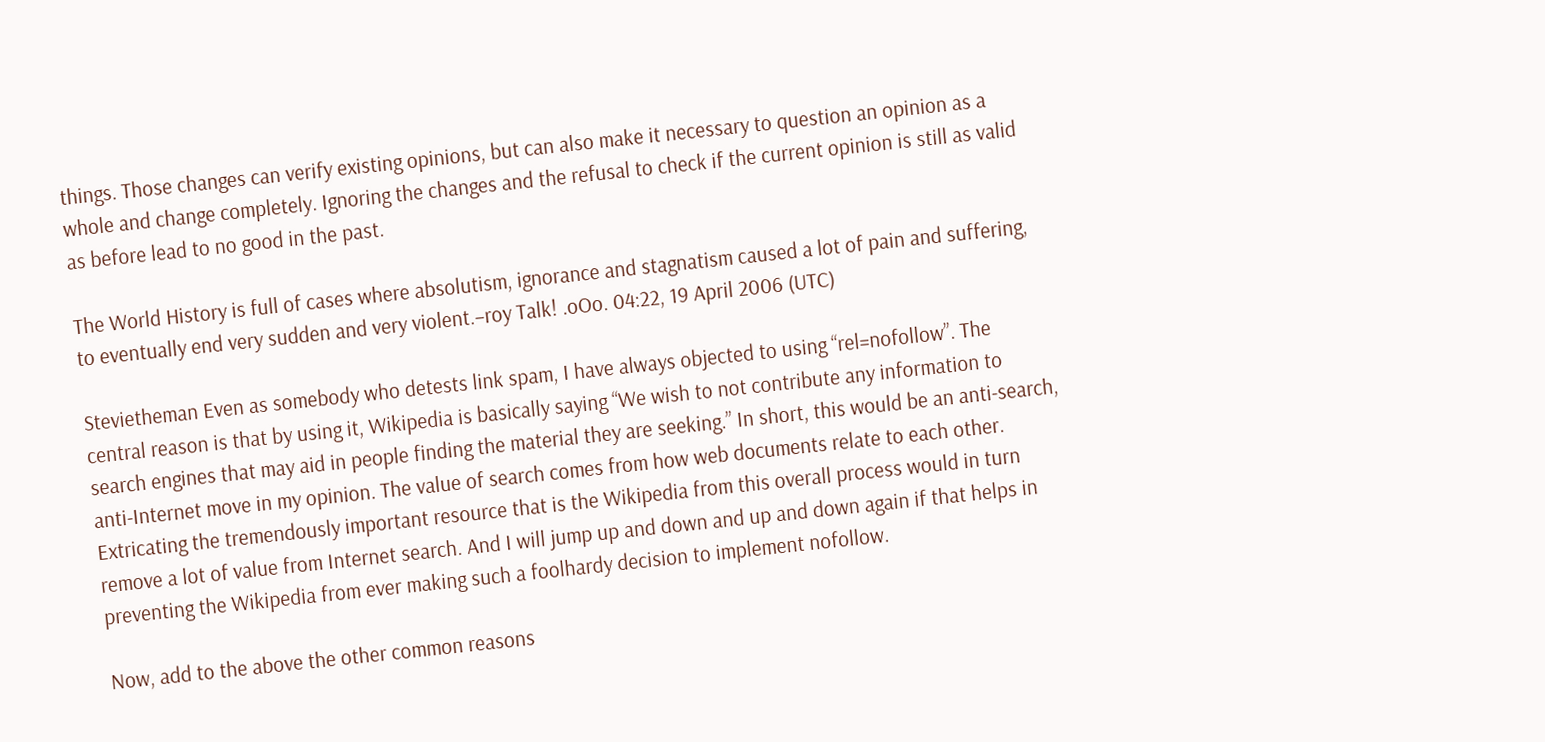things. Those changes can verify existing opinions, but can also make it necessary to question an opinion as a whole and change completely. Ignoring the changes and the refusal to check if the current opinion is still as valid as before lead to no good in the past.

The World History is full of cases where absolutism, ignorance and stagnatism caused a lot of pain and suffering, to eventually end very sudden and very violent.–roy Talk! .oOo. 04:22, 19 April 2006 (UTC)

Stevietheman Even as somebody who detests link spam, I have always objected to using “rel=nofollow”. The central reason is that by using it, Wikipedia is basically saying “We wish to not contribute any information to search engines that may aid in people finding the material they are seeking.” In short, this would be an anti-search, anti-Internet move in my opinion. The value of search comes from how web documents relate to each other. Extricating the tremendously important resource that is the Wikipedia from this overall process would in turn remove a lot of value from Internet search. And I will jump up and down and up and down again if that helps in preventing the Wikipedia from ever making such a foolhardy decision to implement nofollow.

Now, add to the above the other common reasons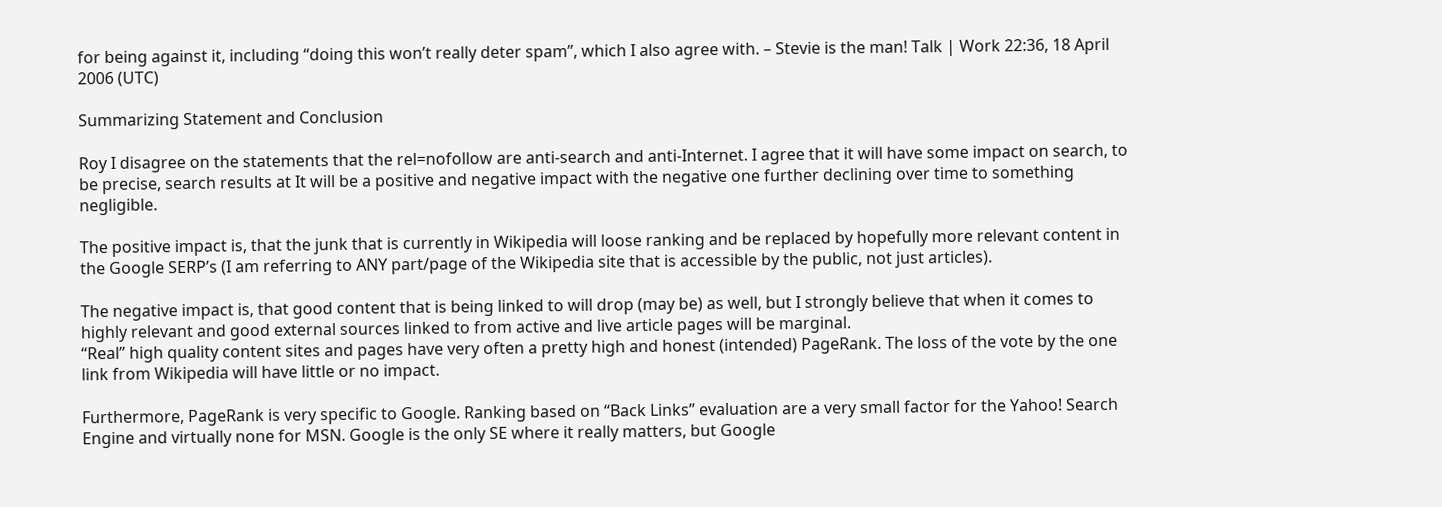for being against it, including “doing this won’t really deter spam”, which I also agree with. – Stevie is the man! Talk | Work 22:36, 18 April 2006 (UTC)

Summarizing Statement and Conclusion

Roy I disagree on the statements that the rel=nofollow are anti-search and anti-Internet. I agree that it will have some impact on search, to be precise, search results at It will be a positive and negative impact with the negative one further declining over time to something negligible.

The positive impact is, that the junk that is currently in Wikipedia will loose ranking and be replaced by hopefully more relevant content in the Google SERP’s (I am referring to ANY part/page of the Wikipedia site that is accessible by the public, not just articles).

The negative impact is, that good content that is being linked to will drop (may be) as well, but I strongly believe that when it comes to highly relevant and good external sources linked to from active and live article pages will be marginal.
“Real” high quality content sites and pages have very often a pretty high and honest (intended) PageRank. The loss of the vote by the one link from Wikipedia will have little or no impact.

Furthermore, PageRank is very specific to Google. Ranking based on “Back Links” evaluation are a very small factor for the Yahoo! Search Engine and virtually none for MSN. Google is the only SE where it really matters, but Google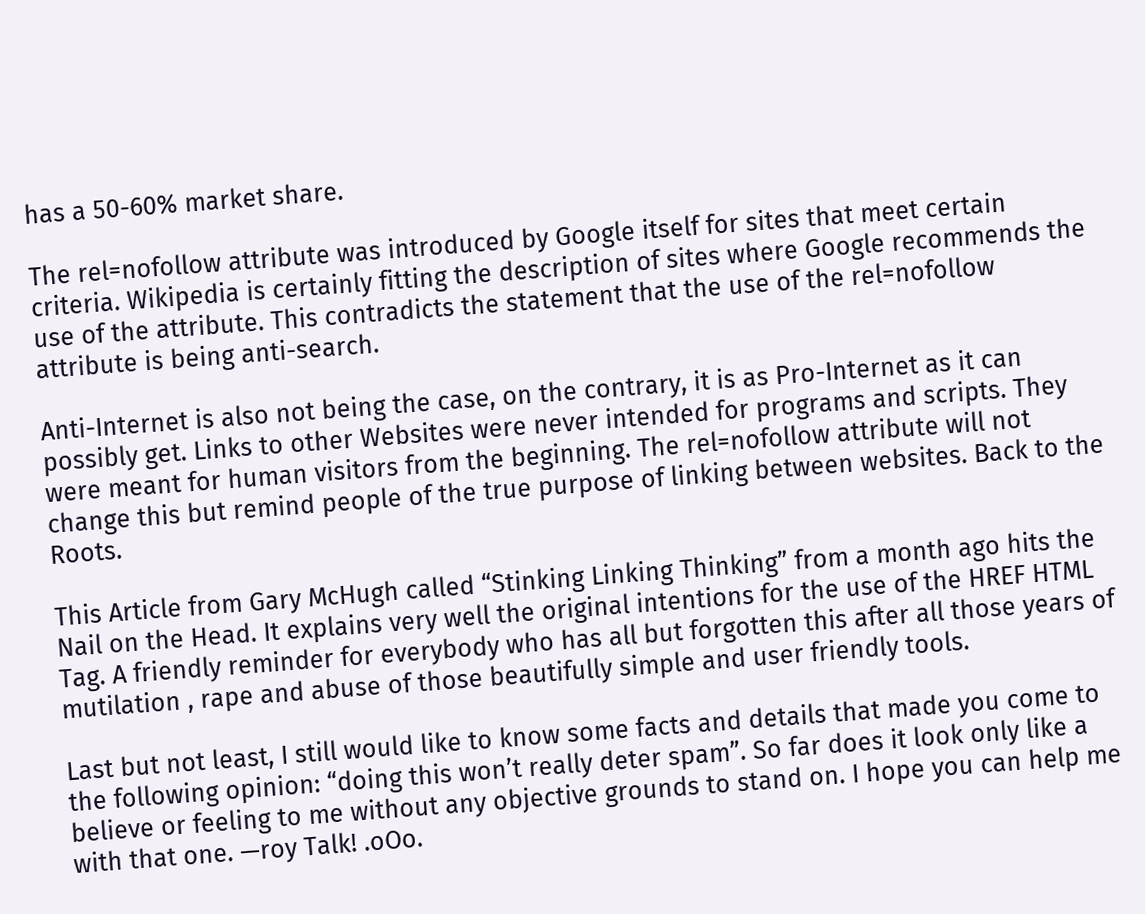has a 50-60% market share.

The rel=nofollow attribute was introduced by Google itself for sites that meet certain criteria. Wikipedia is certainly fitting the description of sites where Google recommends the use of the attribute. This contradicts the statement that the use of the rel=nofollow attribute is being anti-search.

Anti-Internet is also not being the case, on the contrary, it is as Pro-Internet as it can possibly get. Links to other Websites were never intended for programs and scripts. They were meant for human visitors from the beginning. The rel=nofollow attribute will not change this but remind people of the true purpose of linking between websites. Back to the Roots.

This Article from Gary McHugh called “Stinking Linking Thinking” from a month ago hits the Nail on the Head. It explains very well the original intentions for the use of the HREF HTML Tag. A friendly reminder for everybody who has all but forgotten this after all those years of mutilation , rape and abuse of those beautifully simple and user friendly tools.

Last but not least, I still would like to know some facts and details that made you come to the following opinion: “doing this won’t really deter spam”. So far does it look only like a believe or feeling to me without any objective grounds to stand on. I hope you can help me with that one. —roy Talk! .oOo.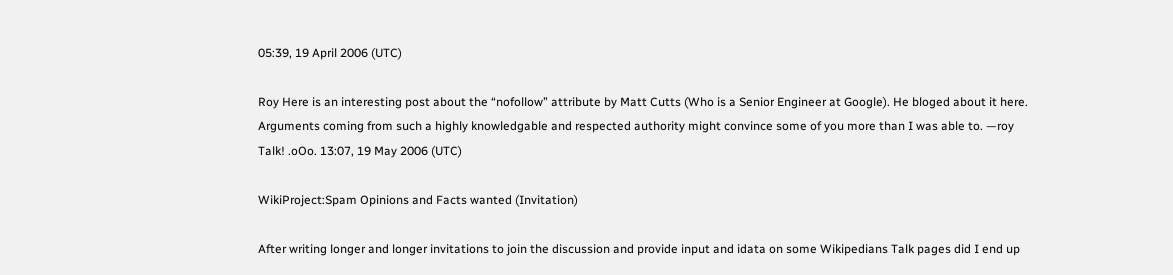05:39, 19 April 2006 (UTC)

Roy Here is an interesting post about the “nofollow” attribute by Matt Cutts (Who is a Senior Engineer at Google). He bloged about it here. Arguments coming from such a highly knowledgable and respected authority might convince some of you more than I was able to. —roy Talk! .oOo. 13:07, 19 May 2006 (UTC)

WikiProject:Spam Opinions and Facts wanted (Invitation)

After writing longer and longer invitations to join the discussion and provide input and idata on some Wikipedians Talk pages did I end up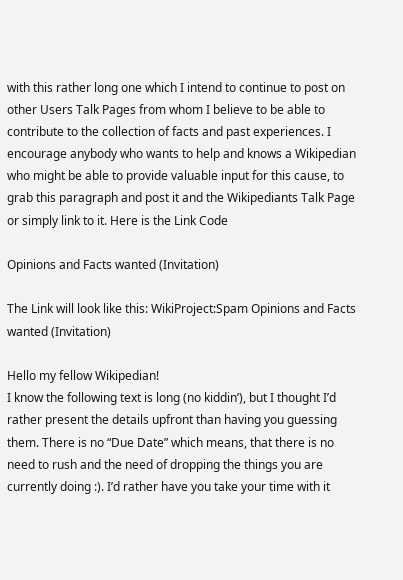with this rather long one which I intend to continue to post on other Users Talk Pages from whom I believe to be able to contribute to the collection of facts and past experiences. I encourage anybody who wants to help and knows a Wikipedian who might be able to provide valuable input for this cause, to grab this paragraph and post it and the Wikipediants Talk Page or simply link to it. Here is the Link Code

Opinions and Facts wanted (Invitation)

The Link will look like this: WikiProject:Spam Opinions and Facts wanted (Invitation)

Hello my fellow Wikipedian!
I know the following text is long (no kiddin’), but I thought I’d rather present the details upfront than having you guessing them. There is no “Due Date” which means, that there is no need to rush and the need of dropping the things you are currently doing :). I’d rather have you take your time with it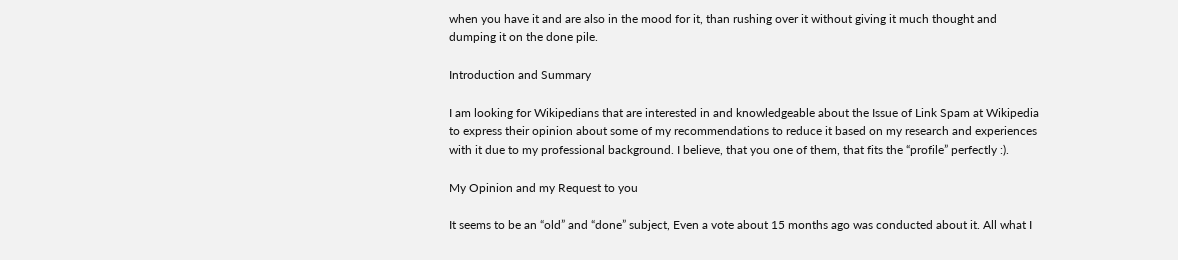when you have it and are also in the mood for it, than rushing over it without giving it much thought and dumping it on the done pile.

Introduction and Summary

I am looking for Wikipedians that are interested in and knowledgeable about the Issue of Link Spam at Wikipedia to express their opinion about some of my recommendations to reduce it based on my research and experiences with it due to my professional background. I believe, that you one of them, that fits the “profile” perfectly :).

My Opinion and my Request to you

It seems to be an “old” and “done” subject, Even a vote about 15 months ago was conducted about it. All what I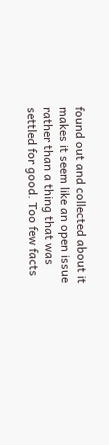found out and collected about it makes it seem like an open issue rather than a thing that was settled for good. Too few facts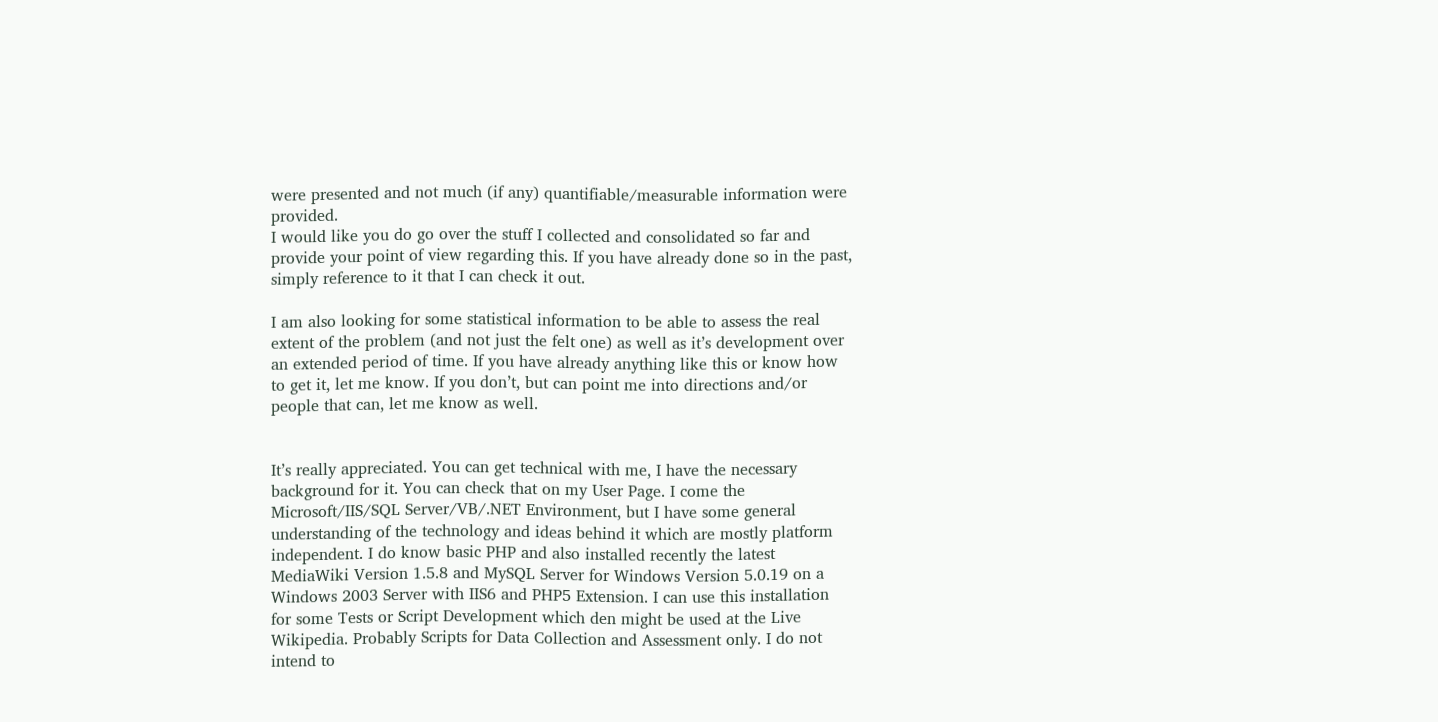were presented and not much (if any) quantifiable/measurable information were provided.
I would like you do go over the stuff I collected and consolidated so far and provide your point of view regarding this. If you have already done so in the past, simply reference to it that I can check it out.

I am also looking for some statistical information to be able to assess the real extent of the problem (and not just the felt one) as well as it’s development over an extended period of time. If you have already anything like this or know how to get it, let me know. If you don’t, but can point me into directions and/or people that can, let me know as well.


It’s really appreciated. You can get technical with me, I have the necessary background for it. You can check that on my User Page. I come the Microsoft/IIS/SQL Server/VB/.NET Environment, but I have some general understanding of the technology and ideas behind it which are mostly platform independent. I do know basic PHP and also installed recently the latest MediaWiki Version 1.5.8 and MySQL Server for Windows Version 5.0.19 on a Windows 2003 Server with IIS6 and PHP5 Extension. I can use this installation for some Tests or Script Development which den might be used at the Live Wikipedia. Probably Scripts for Data Collection and Assessment only. I do not intend to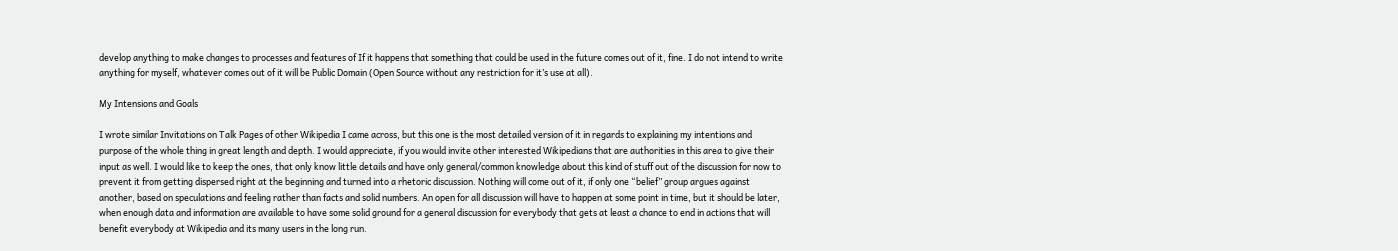develop anything to make changes to processes and features of If it happens that something that could be used in the future comes out of it, fine. I do not intend to write anything for myself, whatever comes out of it will be Public Domain (Open Source without any restriction for it’s use at all).

My Intensions and Goals

I wrote similar Invitations on Talk Pages of other Wikipedia I came across, but this one is the most detailed version of it in regards to explaining my intentions and purpose of the whole thing in great length and depth. I would appreciate, if you would invite other interested Wikipedians that are authorities in this area to give their input as well. I would like to keep the ones, that only know little details and have only general/common knowledge about this kind of stuff out of the discussion for now to prevent it from getting dispersed right at the beginning and turned into a rhetoric discussion. Nothing will come out of it, if only one “belief” group argues against another, based on speculations and feeling rather than facts and solid numbers. An open for all discussion will have to happen at some point in time, but it should be later, when enough data and information are available to have some solid ground for a general discussion for everybody that gets at least a chance to end in actions that will benefit everybody at Wikipedia and its many users in the long run.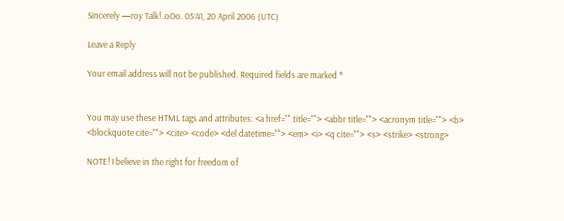Sincerely —roy Talk! .oOo. 05:41, 20 April 2006 (UTC)

Leave a Reply

Your email address will not be published. Required fields are marked *


You may use these HTML tags and attributes: <a href="" title=""> <abbr title=""> <acronym title=""> <b> <blockquote cite=""> <cite> <code> <del datetime=""> <em> <i> <q cite=""> <s> <strike> <strong>

NOTE! I believe in the right for freedom of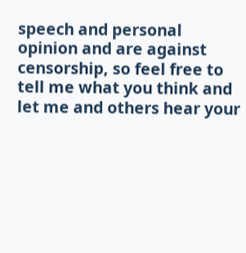speech and personal opinion and are against censorship, so feel free to tell me what you think and let me and others hear your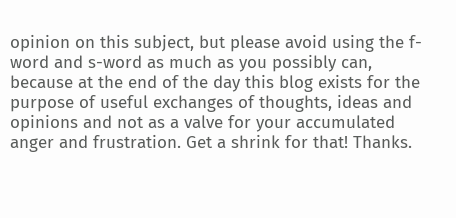opinion on this subject, but please avoid using the f-word and s-word as much as you possibly can, because at the end of the day this blog exists for the purpose of useful exchanges of thoughts, ideas and opinions and not as a valve for your accumulated anger and frustration. Get a shrink for that! Thanks.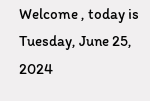Welcome , today is Tuesday, June 25, 2024